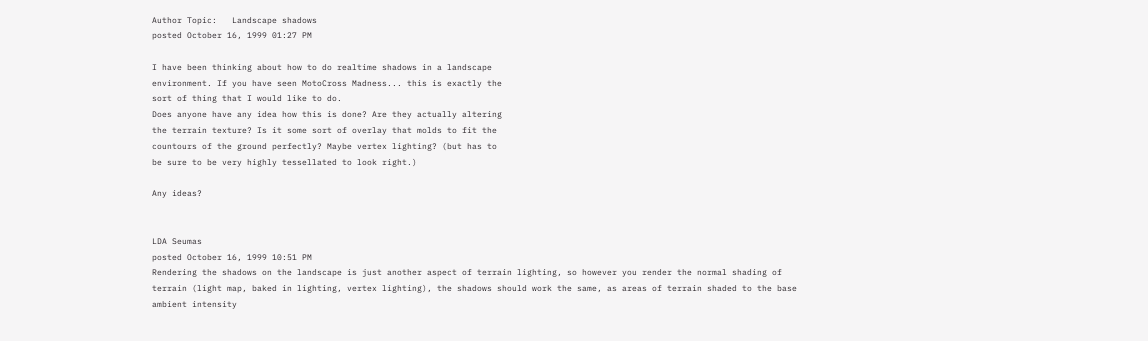Author Topic:   Landscape shadows
posted October 16, 1999 01:27 PM

I have been thinking about how to do realtime shadows in a landscape
environment. If you have seen MotoCross Madness... this is exactly the
sort of thing that I would like to do.
Does anyone have any idea how this is done? Are they actually altering
the terrain texture? Is it some sort of overlay that molds to fit the
countours of the ground perfectly? Maybe vertex lighting? (but has to
be sure to be very highly tessellated to look right.)

Any ideas?


LDA Seumas
posted October 16, 1999 10:51 PM
Rendering the shadows on the landscape is just another aspect of terrain lighting, so however you render the normal shading of terrain (light map, baked in lighting, vertex lighting), the shadows should work the same, as areas of terrain shaded to the base ambient intensity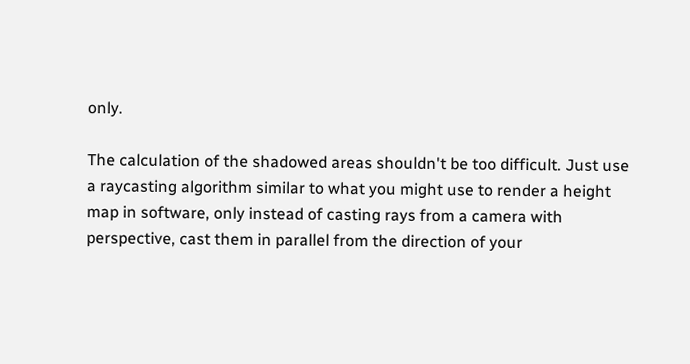only.

The calculation of the shadowed areas shouldn't be too difficult. Just use a raycasting algorithm similar to what you might use to render a height map in software, only instead of casting rays from a camera with perspective, cast them in parallel from the direction of your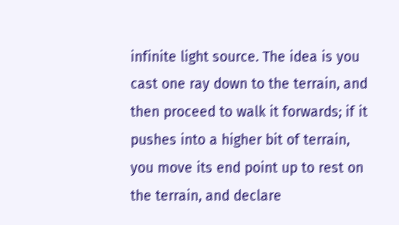infinite light source. The idea is you cast one ray down to the terrain, and then proceed to walk it forwards; if it pushes into a higher bit of terrain, you move its end point up to rest on the terrain, and declare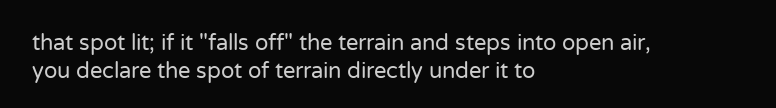that spot lit; if it "falls off" the terrain and steps into open air, you declare the spot of terrain directly under it to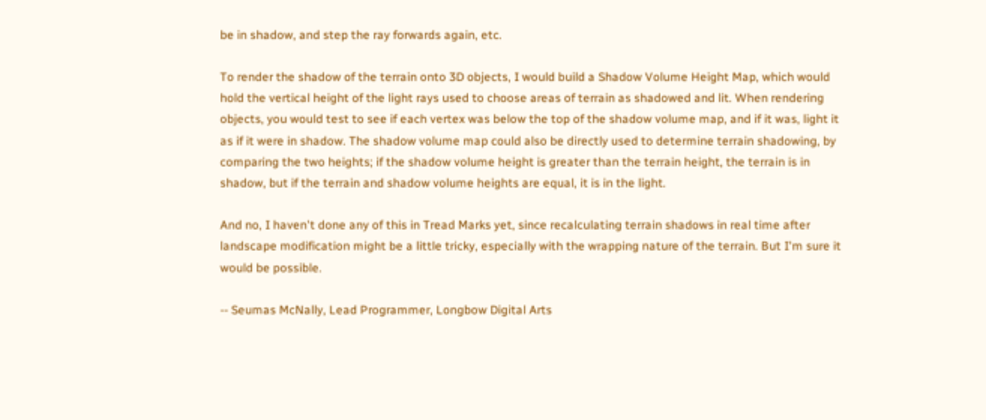be in shadow, and step the ray forwards again, etc.

To render the shadow of the terrain onto 3D objects, I would build a Shadow Volume Height Map, which would hold the vertical height of the light rays used to choose areas of terrain as shadowed and lit. When rendering objects, you would test to see if each vertex was below the top of the shadow volume map, and if it was, light it as if it were in shadow. The shadow volume map could also be directly used to determine terrain shadowing, by comparing the two heights; if the shadow volume height is greater than the terrain height, the terrain is in shadow, but if the terrain and shadow volume heights are equal, it is in the light.

And no, I haven't done any of this in Tread Marks yet, since recalculating terrain shadows in real time after landscape modification might be a little tricky, especially with the wrapping nature of the terrain. But I'm sure it would be possible.

-- Seumas McNally, Lead Programmer, Longbow Digital Arts